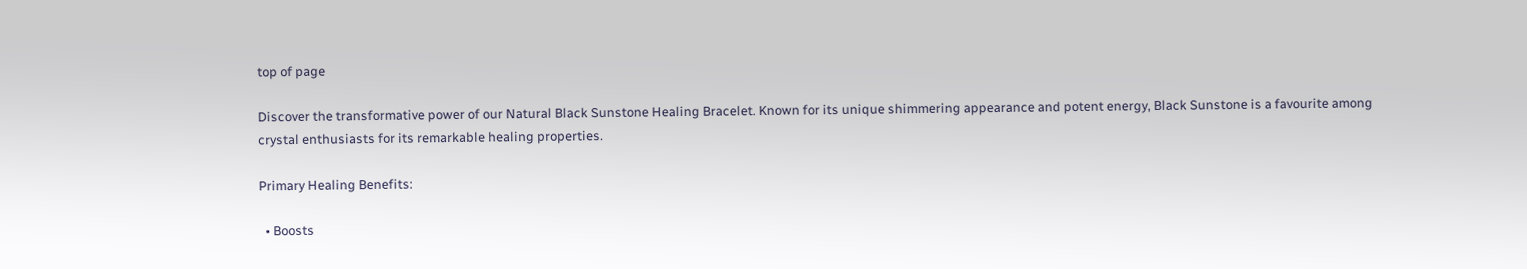top of page

Discover the transformative power of our Natural Black Sunstone Healing Bracelet. Known for its unique shimmering appearance and potent energy, Black Sunstone is a favourite among crystal enthusiasts for its remarkable healing properties.

Primary Healing Benefits:

  • Boosts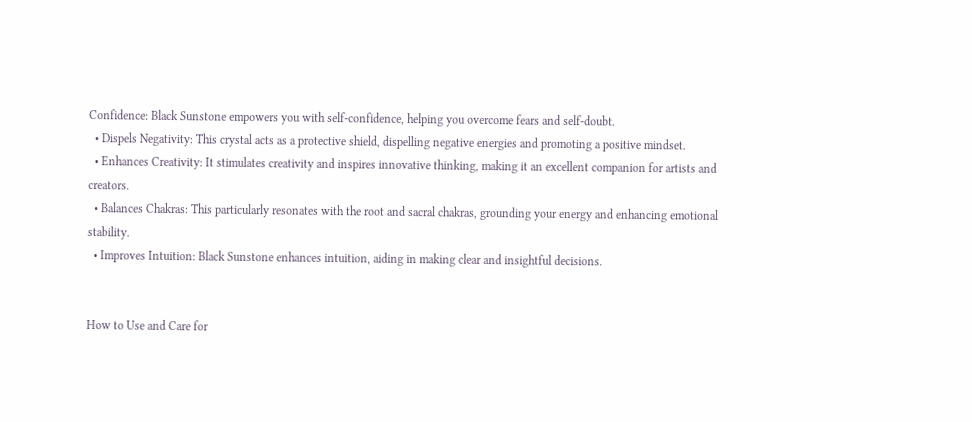Confidence: Black Sunstone empowers you with self-confidence, helping you overcome fears and self-doubt.
  • Dispels Negativity: This crystal acts as a protective shield, dispelling negative energies and promoting a positive mindset.
  • Enhances Creativity: It stimulates creativity and inspires innovative thinking, making it an excellent companion for artists and creators.
  • Balances Chakras: This particularly resonates with the root and sacral chakras, grounding your energy and enhancing emotional stability.
  • Improves Intuition: Black Sunstone enhances intuition, aiding in making clear and insightful decisions.


How to Use and Care for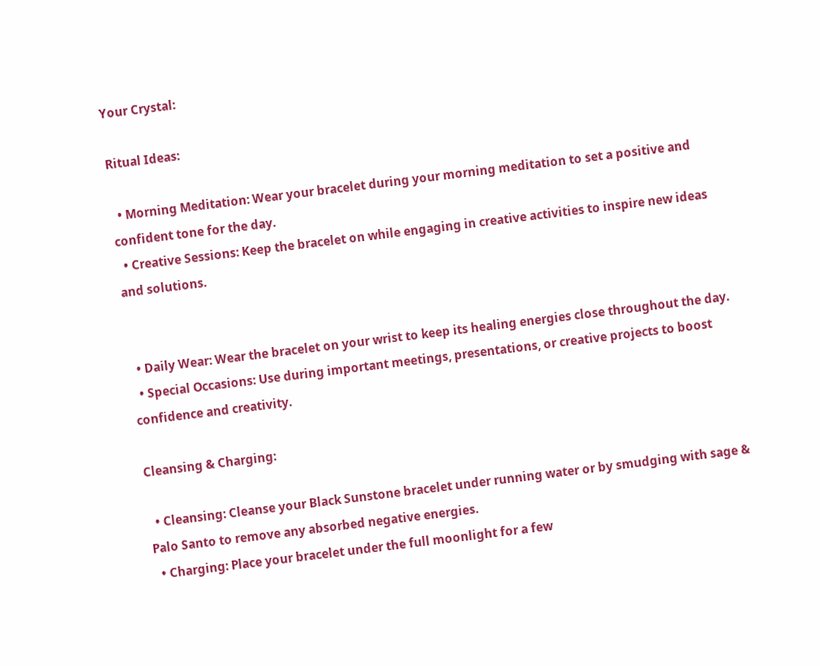Your Crystal:

Ritual Ideas:

  • Morning Meditation: Wear your bracelet during your morning meditation to set a positive and confident tone for the day.
  • Creative Sessions: Keep the bracelet on while engaging in creative activities to inspire new ideas and solutions.


  • Daily Wear: Wear the bracelet on your wrist to keep its healing energies close throughout the day.
  • Special Occasions: Use during important meetings, presentations, or creative projects to boost confidence and creativity.

Cleansing & Charging:

  • Cleansing: Cleanse your Black Sunstone bracelet under running water or by smudging with sage & Palo Santo to remove any absorbed negative energies.
  • Charging: Place your bracelet under the full moonlight for a few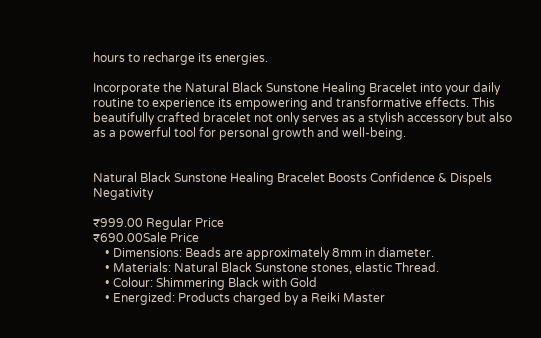hours to recharge its energies.

Incorporate the Natural Black Sunstone Healing Bracelet into your daily routine to experience its empowering and transformative effects. This beautifully crafted bracelet not only serves as a stylish accessory but also as a powerful tool for personal growth and well-being.


Natural Black Sunstone Healing Bracelet Boosts Confidence & Dispels Negativity

₹999.00 Regular Price
₹690.00Sale Price
    • Dimensions: Beads are approximately 8mm in diameter.
    • Materials: Natural Black Sunstone stones, elastic Thread.
    • Colour: Shimmering Black with Gold
    • Energized: Products charged by a Reiki Master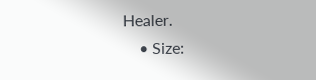Healer.
    • Size: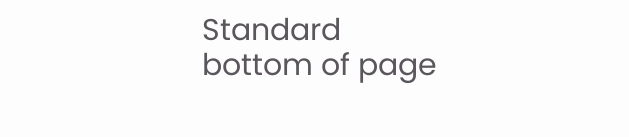Standard
bottom of page